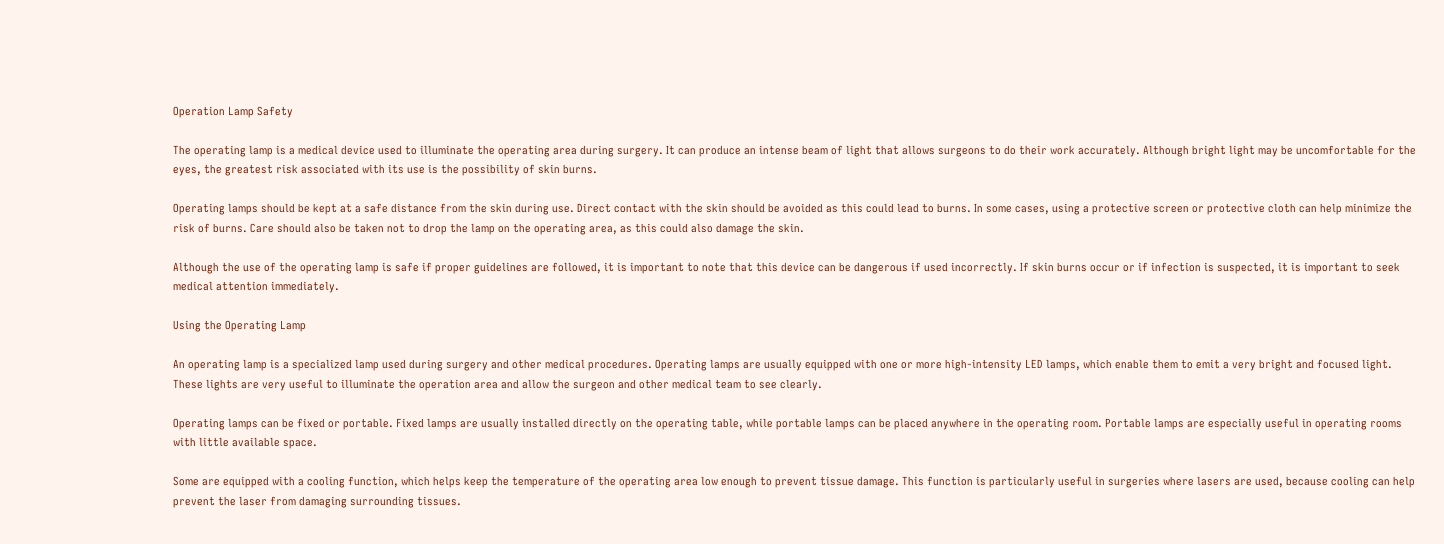Operation Lamp Safety

The operating lamp is a medical device used to illuminate the operating area during surgery. It can produce an intense beam of light that allows surgeons to do their work accurately. Although bright light may be uncomfortable for the eyes, the greatest risk associated with its use is the possibility of skin burns.

Operating lamps should be kept at a safe distance from the skin during use. Direct contact with the skin should be avoided as this could lead to burns. In some cases, using a protective screen or protective cloth can help minimize the risk of burns. Care should also be taken not to drop the lamp on the operating area, as this could also damage the skin.

Although the use of the operating lamp is safe if proper guidelines are followed, it is important to note that this device can be dangerous if used incorrectly. If skin burns occur or if infection is suspected, it is important to seek medical attention immediately.

Using the Operating Lamp

An operating lamp is a specialized lamp used during surgery and other medical procedures. Operating lamps are usually equipped with one or more high-intensity LED lamps, which enable them to emit a very bright and focused light. These lights are very useful to illuminate the operation area and allow the surgeon and other medical team to see clearly.

Operating lamps can be fixed or portable. Fixed lamps are usually installed directly on the operating table, while portable lamps can be placed anywhere in the operating room. Portable lamps are especially useful in operating rooms with little available space.

Some are equipped with a cooling function, which helps keep the temperature of the operating area low enough to prevent tissue damage. This function is particularly useful in surgeries where lasers are used, because cooling can help prevent the laser from damaging surrounding tissues.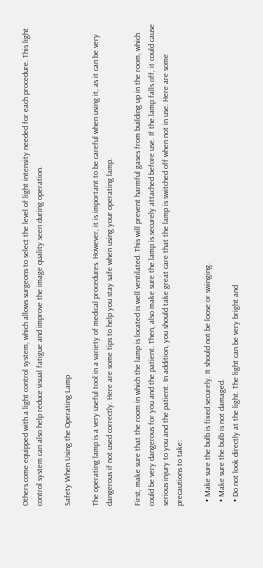Others come equipped with a light control system, which allows surgeons to select the level of light intensity needed for each procedure. This light control system can also help reduce visual fatigue and improve the image quality seen during operation.

Safety When Using the Operating Lamp

The operating lamp is a very useful tool in a variety of medical procedures. However, it is important to be careful when using it, as it can be very dangerous if not used correctly. Here are some tips to help you stay safe when using your operating lamp.

First, make sure that the room in which the lamp is located is well ventilated. This will prevent harmful gases from building up in the room, which could be very dangerous for you and the patient. Then, also make sure the lamp is securely attached before use. If the lamp falls off, it could cause serious injury to you and the patient. In addition, you should take great care that the lamp is switched off when not in use. Here are some precautions to take:

  • Make sure the bulb is fixed securely. It should not be loose or swinging.
  • Make sure the bulb is not damaged.
  • Do not look directly at the light. The light can be very bright and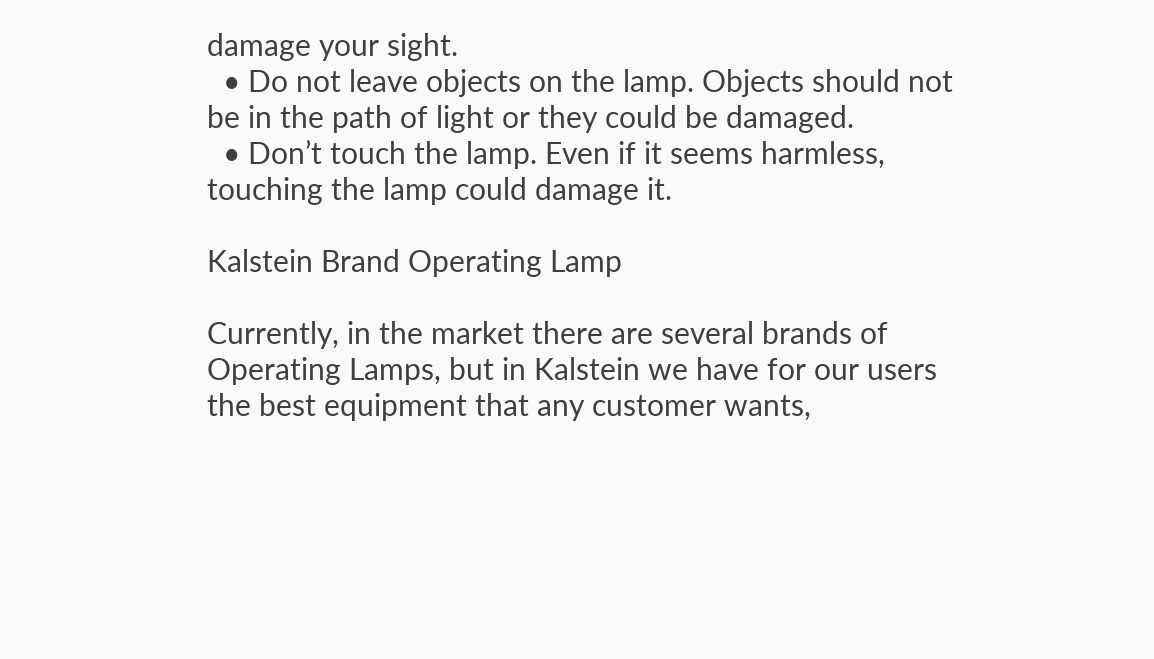damage your sight.
  • Do not leave objects on the lamp. Objects should not be in the path of light or they could be damaged.
  • Don’t touch the lamp. Even if it seems harmless, touching the lamp could damage it.

Kalstein Brand Operating Lamp

Currently, in the market there are several brands of Operating Lamps, but in Kalstein we have for our users the best equipment that any customer wants,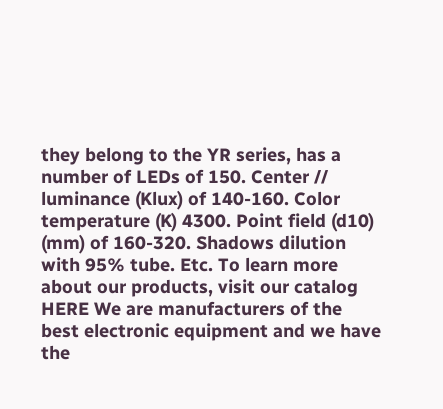they belong to the YR series, has a number of LEDs of 150. Center // luminance (Klux) of 140-160. Color temperature (K) 4300. Point field (d10) (mm) of 160-320. Shadows dilution with 95% tube. Etc. To learn more about our products, visit our catalog HERE We are manufacturers of the best electronic equipment and we have the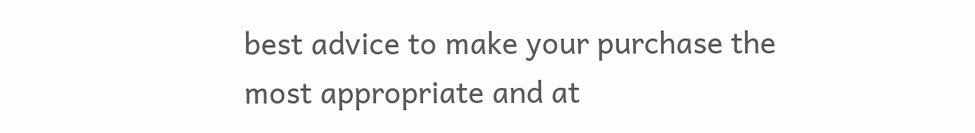best advice to make your purchase the most appropriate and at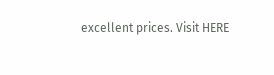excellent prices. Visit HERE